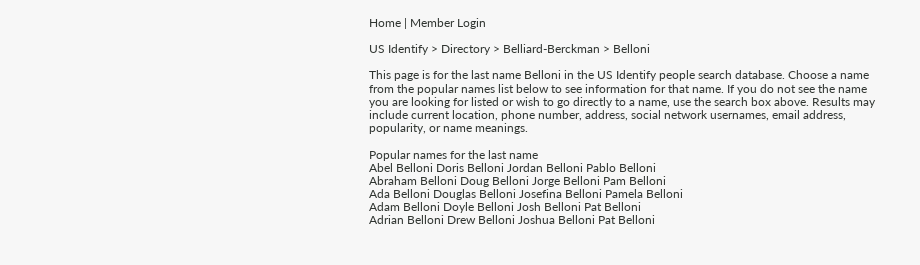Home | Member Login

US Identify > Directory > Belliard-Berckman > Belloni

This page is for the last name Belloni in the US Identify people search database. Choose a name from the popular names list below to see information for that name. If you do not see the name you are looking for listed or wish to go directly to a name, use the search box above. Results may include current location, phone number, address, social network usernames, email address, popularity, or name meanings.

Popular names for the last name
Abel Belloni Doris Belloni Jordan Belloni Pablo Belloni
Abraham Belloni Doug Belloni Jorge Belloni Pam Belloni
Ada Belloni Douglas Belloni Josefina Belloni Pamela Belloni
Adam Belloni Doyle Belloni Josh Belloni Pat Belloni
Adrian Belloni Drew Belloni Joshua Belloni Pat Belloni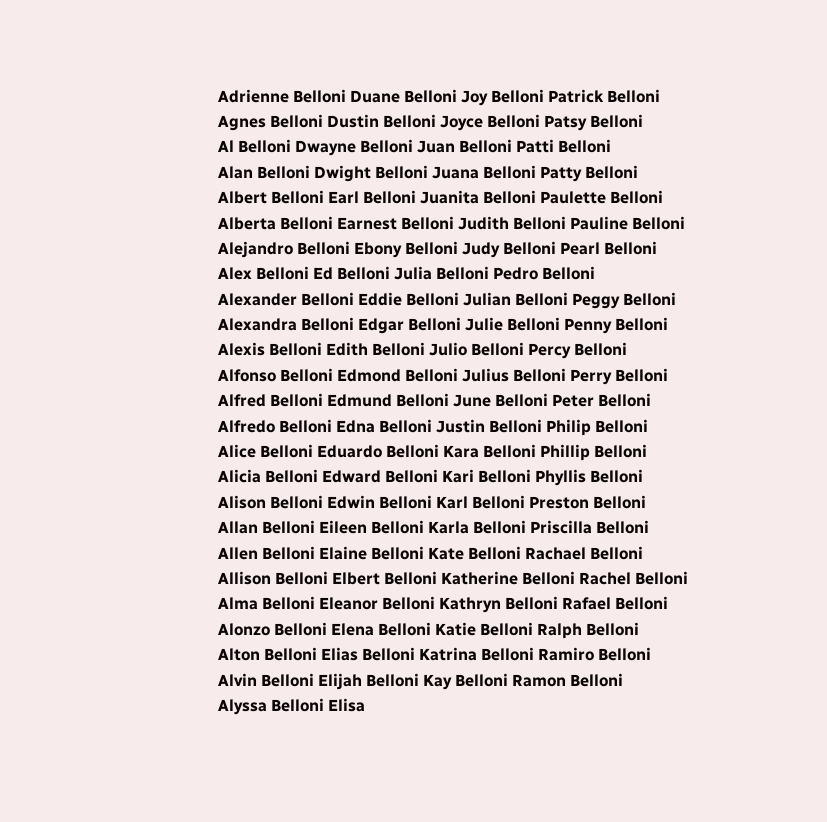Adrienne Belloni Duane Belloni Joy Belloni Patrick Belloni
Agnes Belloni Dustin Belloni Joyce Belloni Patsy Belloni
Al Belloni Dwayne Belloni Juan Belloni Patti Belloni
Alan Belloni Dwight Belloni Juana Belloni Patty Belloni
Albert Belloni Earl Belloni Juanita Belloni Paulette Belloni
Alberta Belloni Earnest Belloni Judith Belloni Pauline Belloni
Alejandro Belloni Ebony Belloni Judy Belloni Pearl Belloni
Alex Belloni Ed Belloni Julia Belloni Pedro Belloni
Alexander Belloni Eddie Belloni Julian Belloni Peggy Belloni
Alexandra Belloni Edgar Belloni Julie Belloni Penny Belloni
Alexis Belloni Edith Belloni Julio Belloni Percy Belloni
Alfonso Belloni Edmond Belloni Julius Belloni Perry Belloni
Alfred Belloni Edmund Belloni June Belloni Peter Belloni
Alfredo Belloni Edna Belloni Justin Belloni Philip Belloni
Alice Belloni Eduardo Belloni Kara Belloni Phillip Belloni
Alicia Belloni Edward Belloni Kari Belloni Phyllis Belloni
Alison Belloni Edwin Belloni Karl Belloni Preston Belloni
Allan Belloni Eileen Belloni Karla Belloni Priscilla Belloni
Allen Belloni Elaine Belloni Kate Belloni Rachael Belloni
Allison Belloni Elbert Belloni Katherine Belloni Rachel Belloni
Alma Belloni Eleanor Belloni Kathryn Belloni Rafael Belloni
Alonzo Belloni Elena Belloni Katie Belloni Ralph Belloni
Alton Belloni Elias Belloni Katrina Belloni Ramiro Belloni
Alvin Belloni Elijah Belloni Kay Belloni Ramon Belloni
Alyssa Belloni Elisa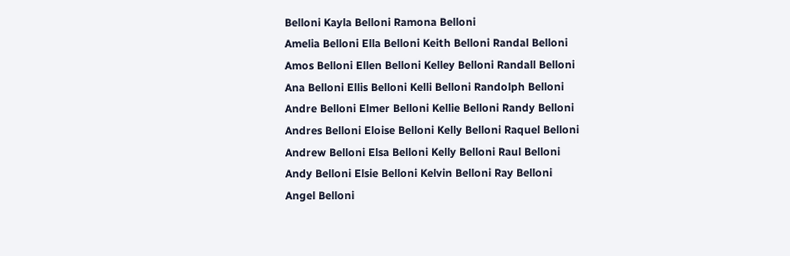Belloni Kayla Belloni Ramona Belloni
Amelia Belloni Ella Belloni Keith Belloni Randal Belloni
Amos Belloni Ellen Belloni Kelley Belloni Randall Belloni
Ana Belloni Ellis Belloni Kelli Belloni Randolph Belloni
Andre Belloni Elmer Belloni Kellie Belloni Randy Belloni
Andres Belloni Eloise Belloni Kelly Belloni Raquel Belloni
Andrew Belloni Elsa Belloni Kelly Belloni Raul Belloni
Andy Belloni Elsie Belloni Kelvin Belloni Ray Belloni
Angel Belloni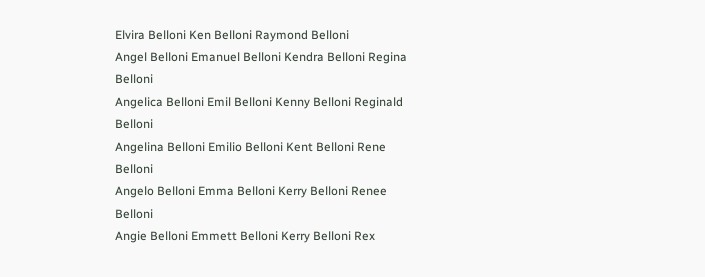Elvira Belloni Ken Belloni Raymond Belloni
Angel Belloni Emanuel Belloni Kendra Belloni Regina Belloni
Angelica Belloni Emil Belloni Kenny Belloni Reginald Belloni
Angelina Belloni Emilio Belloni Kent Belloni Rene Belloni
Angelo Belloni Emma Belloni Kerry Belloni Renee Belloni
Angie Belloni Emmett Belloni Kerry Belloni Rex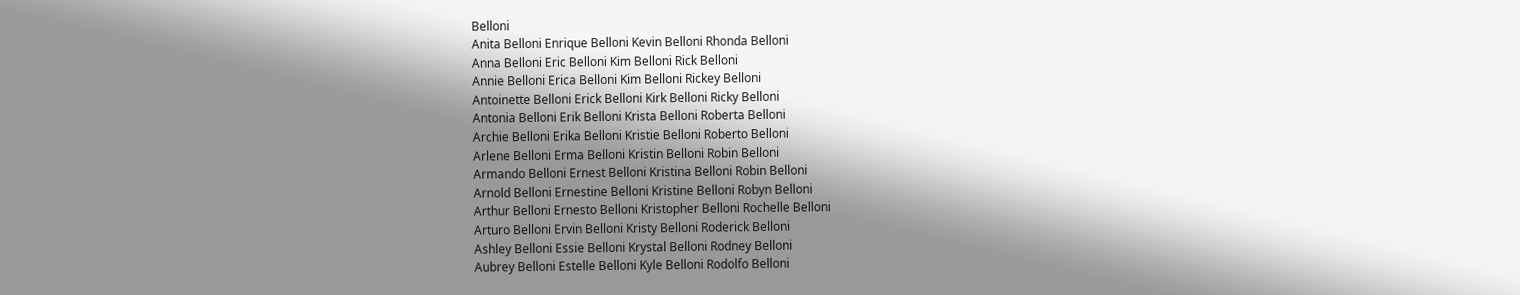Belloni
Anita Belloni Enrique Belloni Kevin Belloni Rhonda Belloni
Anna Belloni Eric Belloni Kim Belloni Rick Belloni
Annie Belloni Erica Belloni Kim Belloni Rickey Belloni
Antoinette Belloni Erick Belloni Kirk Belloni Ricky Belloni
Antonia Belloni Erik Belloni Krista Belloni Roberta Belloni
Archie Belloni Erika Belloni Kristie Belloni Roberto Belloni
Arlene Belloni Erma Belloni Kristin Belloni Robin Belloni
Armando Belloni Ernest Belloni Kristina Belloni Robin Belloni
Arnold Belloni Ernestine Belloni Kristine Belloni Robyn Belloni
Arthur Belloni Ernesto Belloni Kristopher Belloni Rochelle Belloni
Arturo Belloni Ervin Belloni Kristy Belloni Roderick Belloni
Ashley Belloni Essie Belloni Krystal Belloni Rodney Belloni
Aubrey Belloni Estelle Belloni Kyle Belloni Rodolfo Belloni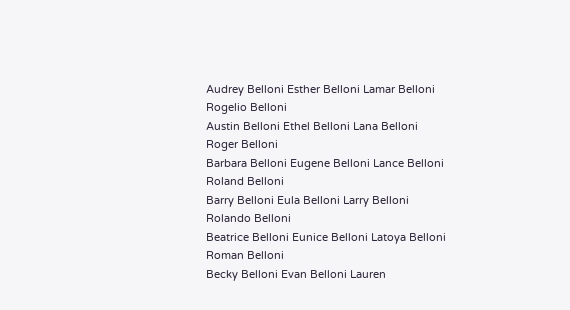Audrey Belloni Esther Belloni Lamar Belloni Rogelio Belloni
Austin Belloni Ethel Belloni Lana Belloni Roger Belloni
Barbara Belloni Eugene Belloni Lance Belloni Roland Belloni
Barry Belloni Eula Belloni Larry Belloni Rolando Belloni
Beatrice Belloni Eunice Belloni Latoya Belloni Roman Belloni
Becky Belloni Evan Belloni Lauren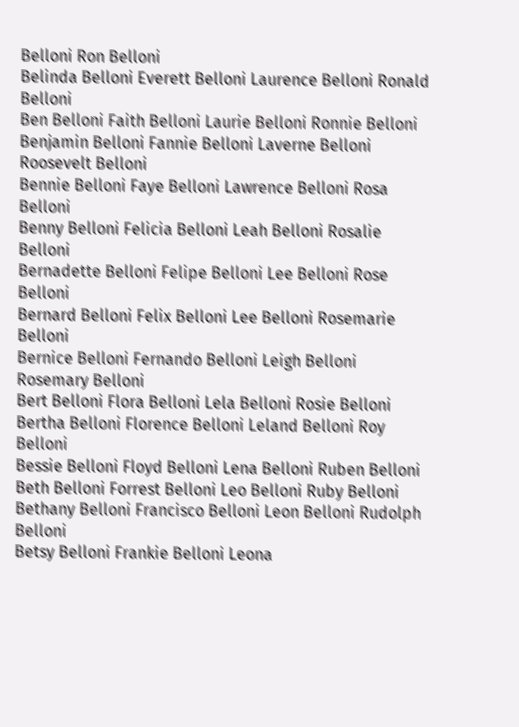Belloni Ron Belloni
Belinda Belloni Everett Belloni Laurence Belloni Ronald Belloni
Ben Belloni Faith Belloni Laurie Belloni Ronnie Belloni
Benjamin Belloni Fannie Belloni Laverne Belloni Roosevelt Belloni
Bennie Belloni Faye Belloni Lawrence Belloni Rosa Belloni
Benny Belloni Felicia Belloni Leah Belloni Rosalie Belloni
Bernadette Belloni Felipe Belloni Lee Belloni Rose Belloni
Bernard Belloni Felix Belloni Lee Belloni Rosemarie Belloni
Bernice Belloni Fernando Belloni Leigh Belloni Rosemary Belloni
Bert Belloni Flora Belloni Lela Belloni Rosie Belloni
Bertha Belloni Florence Belloni Leland Belloni Roy Belloni
Bessie Belloni Floyd Belloni Lena Belloni Ruben Belloni
Beth Belloni Forrest Belloni Leo Belloni Ruby Belloni
Bethany Belloni Francisco Belloni Leon Belloni Rudolph Belloni
Betsy Belloni Frankie Belloni Leona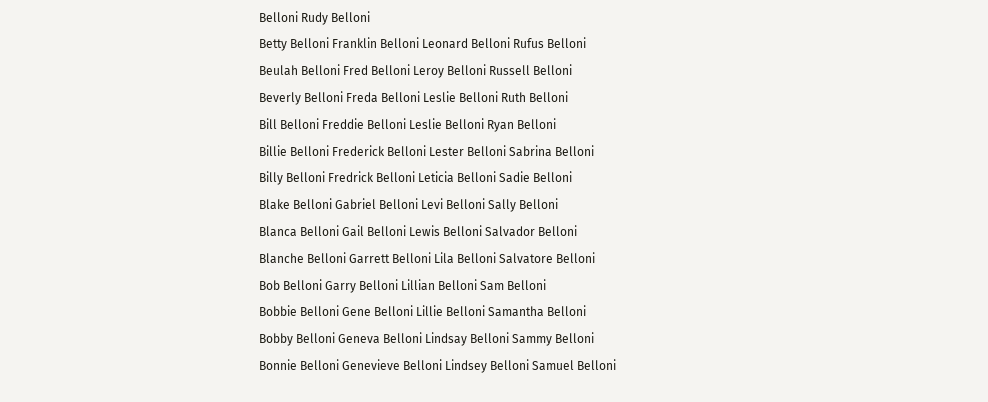Belloni Rudy Belloni
Betty Belloni Franklin Belloni Leonard Belloni Rufus Belloni
Beulah Belloni Fred Belloni Leroy Belloni Russell Belloni
Beverly Belloni Freda Belloni Leslie Belloni Ruth Belloni
Bill Belloni Freddie Belloni Leslie Belloni Ryan Belloni
Billie Belloni Frederick Belloni Lester Belloni Sabrina Belloni
Billy Belloni Fredrick Belloni Leticia Belloni Sadie Belloni
Blake Belloni Gabriel Belloni Levi Belloni Sally Belloni
Blanca Belloni Gail Belloni Lewis Belloni Salvador Belloni
Blanche Belloni Garrett Belloni Lila Belloni Salvatore Belloni
Bob Belloni Garry Belloni Lillian Belloni Sam Belloni
Bobbie Belloni Gene Belloni Lillie Belloni Samantha Belloni
Bobby Belloni Geneva Belloni Lindsay Belloni Sammy Belloni
Bonnie Belloni Genevieve Belloni Lindsey Belloni Samuel Belloni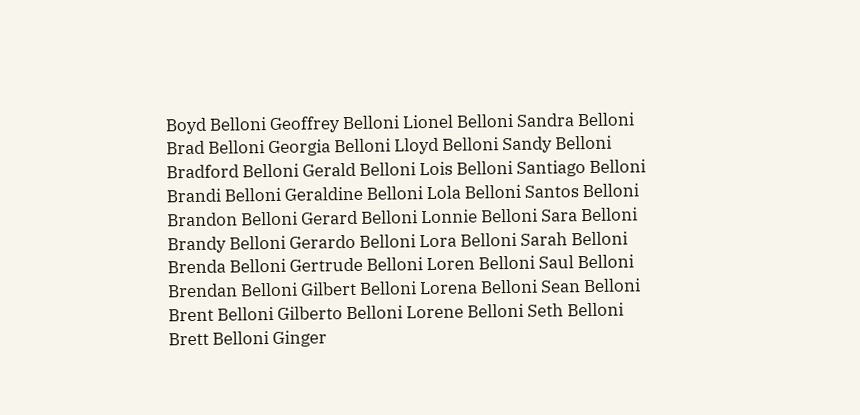Boyd Belloni Geoffrey Belloni Lionel Belloni Sandra Belloni
Brad Belloni Georgia Belloni Lloyd Belloni Sandy Belloni
Bradford Belloni Gerald Belloni Lois Belloni Santiago Belloni
Brandi Belloni Geraldine Belloni Lola Belloni Santos Belloni
Brandon Belloni Gerard Belloni Lonnie Belloni Sara Belloni
Brandy Belloni Gerardo Belloni Lora Belloni Sarah Belloni
Brenda Belloni Gertrude Belloni Loren Belloni Saul Belloni
Brendan Belloni Gilbert Belloni Lorena Belloni Sean Belloni
Brent Belloni Gilberto Belloni Lorene Belloni Seth Belloni
Brett Belloni Ginger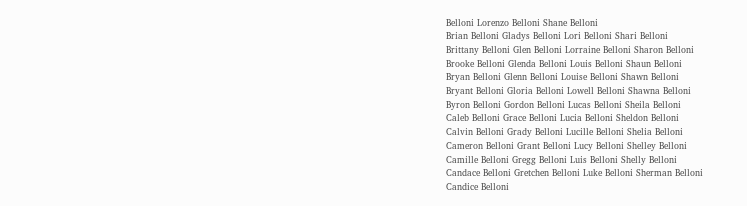Belloni Lorenzo Belloni Shane Belloni
Brian Belloni Gladys Belloni Lori Belloni Shari Belloni
Brittany Belloni Glen Belloni Lorraine Belloni Sharon Belloni
Brooke Belloni Glenda Belloni Louis Belloni Shaun Belloni
Bryan Belloni Glenn Belloni Louise Belloni Shawn Belloni
Bryant Belloni Gloria Belloni Lowell Belloni Shawna Belloni
Byron Belloni Gordon Belloni Lucas Belloni Sheila Belloni
Caleb Belloni Grace Belloni Lucia Belloni Sheldon Belloni
Calvin Belloni Grady Belloni Lucille Belloni Shelia Belloni
Cameron Belloni Grant Belloni Lucy Belloni Shelley Belloni
Camille Belloni Gregg Belloni Luis Belloni Shelly Belloni
Candace Belloni Gretchen Belloni Luke Belloni Sherman Belloni
Candice Belloni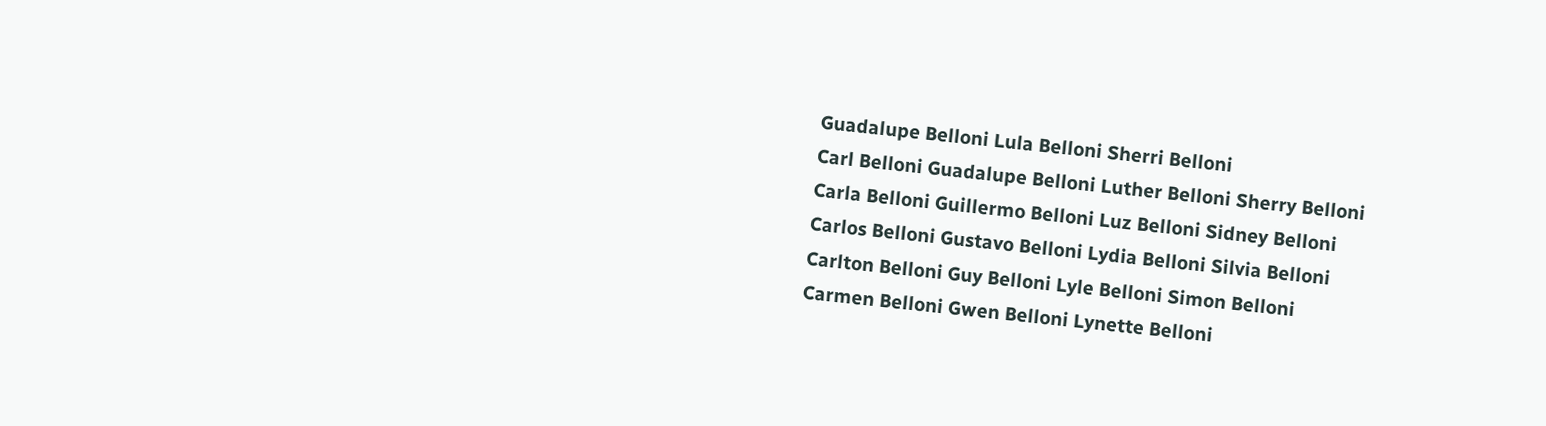Guadalupe Belloni Lula Belloni Sherri Belloni
Carl Belloni Guadalupe Belloni Luther Belloni Sherry Belloni
Carla Belloni Guillermo Belloni Luz Belloni Sidney Belloni
Carlos Belloni Gustavo Belloni Lydia Belloni Silvia Belloni
Carlton Belloni Guy Belloni Lyle Belloni Simon Belloni
Carmen Belloni Gwen Belloni Lynette Belloni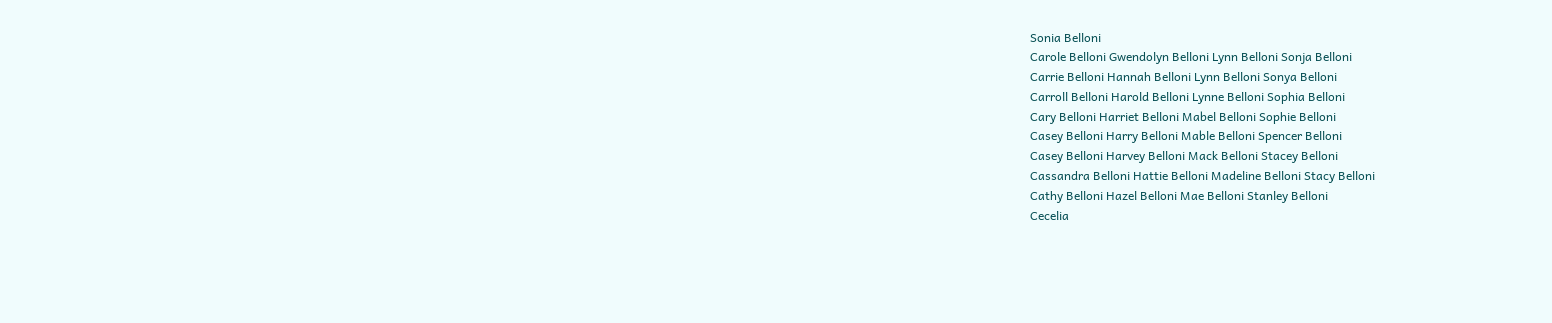Sonia Belloni
Carole Belloni Gwendolyn Belloni Lynn Belloni Sonja Belloni
Carrie Belloni Hannah Belloni Lynn Belloni Sonya Belloni
Carroll Belloni Harold Belloni Lynne Belloni Sophia Belloni
Cary Belloni Harriet Belloni Mabel Belloni Sophie Belloni
Casey Belloni Harry Belloni Mable Belloni Spencer Belloni
Casey Belloni Harvey Belloni Mack Belloni Stacey Belloni
Cassandra Belloni Hattie Belloni Madeline Belloni Stacy Belloni
Cathy Belloni Hazel Belloni Mae Belloni Stanley Belloni
Cecelia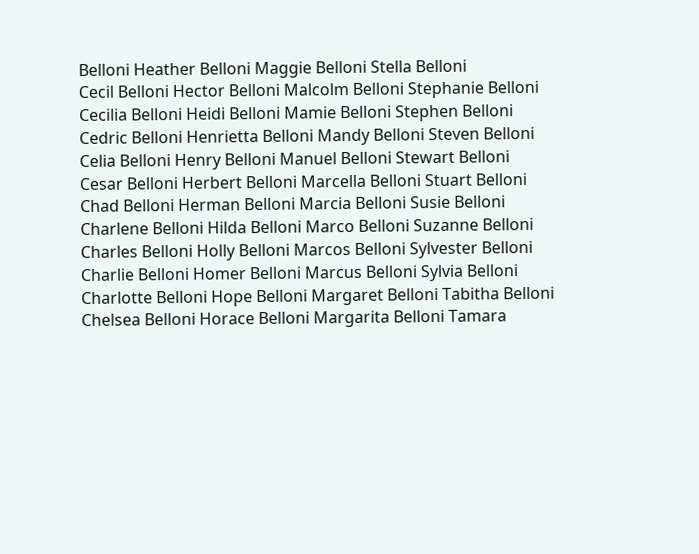Belloni Heather Belloni Maggie Belloni Stella Belloni
Cecil Belloni Hector Belloni Malcolm Belloni Stephanie Belloni
Cecilia Belloni Heidi Belloni Mamie Belloni Stephen Belloni
Cedric Belloni Henrietta Belloni Mandy Belloni Steven Belloni
Celia Belloni Henry Belloni Manuel Belloni Stewart Belloni
Cesar Belloni Herbert Belloni Marcella Belloni Stuart Belloni
Chad Belloni Herman Belloni Marcia Belloni Susie Belloni
Charlene Belloni Hilda Belloni Marco Belloni Suzanne Belloni
Charles Belloni Holly Belloni Marcos Belloni Sylvester Belloni
Charlie Belloni Homer Belloni Marcus Belloni Sylvia Belloni
Charlotte Belloni Hope Belloni Margaret Belloni Tabitha Belloni
Chelsea Belloni Horace Belloni Margarita Belloni Tamara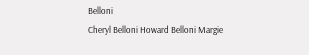Belloni
Cheryl Belloni Howard Belloni Margie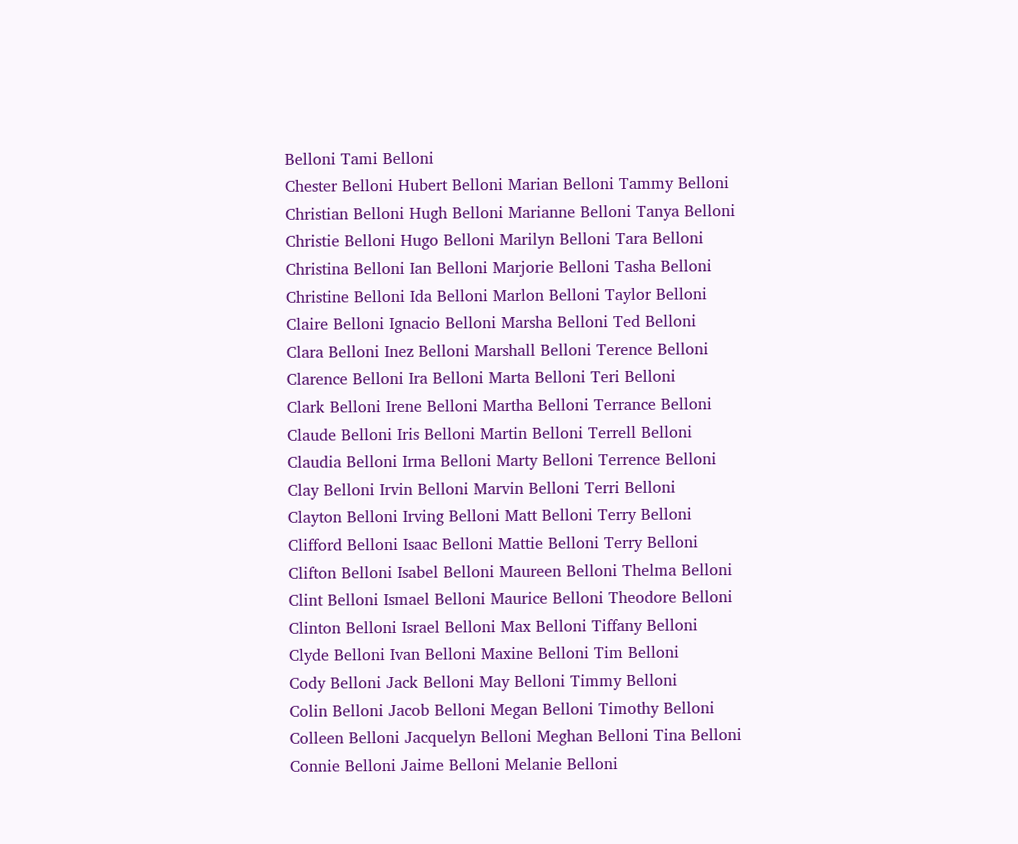Belloni Tami Belloni
Chester Belloni Hubert Belloni Marian Belloni Tammy Belloni
Christian Belloni Hugh Belloni Marianne Belloni Tanya Belloni
Christie Belloni Hugo Belloni Marilyn Belloni Tara Belloni
Christina Belloni Ian Belloni Marjorie Belloni Tasha Belloni
Christine Belloni Ida Belloni Marlon Belloni Taylor Belloni
Claire Belloni Ignacio Belloni Marsha Belloni Ted Belloni
Clara Belloni Inez Belloni Marshall Belloni Terence Belloni
Clarence Belloni Ira Belloni Marta Belloni Teri Belloni
Clark Belloni Irene Belloni Martha Belloni Terrance Belloni
Claude Belloni Iris Belloni Martin Belloni Terrell Belloni
Claudia Belloni Irma Belloni Marty Belloni Terrence Belloni
Clay Belloni Irvin Belloni Marvin Belloni Terri Belloni
Clayton Belloni Irving Belloni Matt Belloni Terry Belloni
Clifford Belloni Isaac Belloni Mattie Belloni Terry Belloni
Clifton Belloni Isabel Belloni Maureen Belloni Thelma Belloni
Clint Belloni Ismael Belloni Maurice Belloni Theodore Belloni
Clinton Belloni Israel Belloni Max Belloni Tiffany Belloni
Clyde Belloni Ivan Belloni Maxine Belloni Tim Belloni
Cody Belloni Jack Belloni May Belloni Timmy Belloni
Colin Belloni Jacob Belloni Megan Belloni Timothy Belloni
Colleen Belloni Jacquelyn Belloni Meghan Belloni Tina Belloni
Connie Belloni Jaime Belloni Melanie Belloni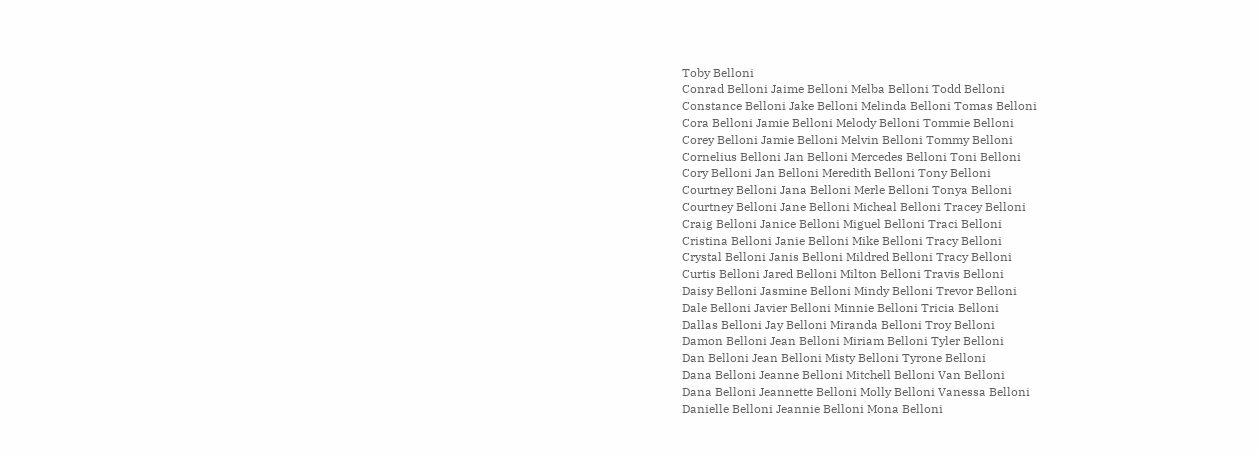Toby Belloni
Conrad Belloni Jaime Belloni Melba Belloni Todd Belloni
Constance Belloni Jake Belloni Melinda Belloni Tomas Belloni
Cora Belloni Jamie Belloni Melody Belloni Tommie Belloni
Corey Belloni Jamie Belloni Melvin Belloni Tommy Belloni
Cornelius Belloni Jan Belloni Mercedes Belloni Toni Belloni
Cory Belloni Jan Belloni Meredith Belloni Tony Belloni
Courtney Belloni Jana Belloni Merle Belloni Tonya Belloni
Courtney Belloni Jane Belloni Micheal Belloni Tracey Belloni
Craig Belloni Janice Belloni Miguel Belloni Traci Belloni
Cristina Belloni Janie Belloni Mike Belloni Tracy Belloni
Crystal Belloni Janis Belloni Mildred Belloni Tracy Belloni
Curtis Belloni Jared Belloni Milton Belloni Travis Belloni
Daisy Belloni Jasmine Belloni Mindy Belloni Trevor Belloni
Dale Belloni Javier Belloni Minnie Belloni Tricia Belloni
Dallas Belloni Jay Belloni Miranda Belloni Troy Belloni
Damon Belloni Jean Belloni Miriam Belloni Tyler Belloni
Dan Belloni Jean Belloni Misty Belloni Tyrone Belloni
Dana Belloni Jeanne Belloni Mitchell Belloni Van Belloni
Dana Belloni Jeannette Belloni Molly Belloni Vanessa Belloni
Danielle Belloni Jeannie Belloni Mona Belloni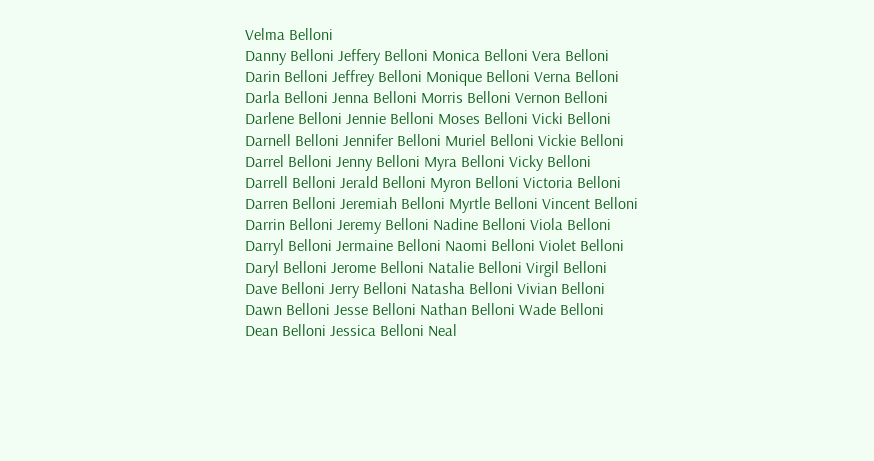Velma Belloni
Danny Belloni Jeffery Belloni Monica Belloni Vera Belloni
Darin Belloni Jeffrey Belloni Monique Belloni Verna Belloni
Darla Belloni Jenna Belloni Morris Belloni Vernon Belloni
Darlene Belloni Jennie Belloni Moses Belloni Vicki Belloni
Darnell Belloni Jennifer Belloni Muriel Belloni Vickie Belloni
Darrel Belloni Jenny Belloni Myra Belloni Vicky Belloni
Darrell Belloni Jerald Belloni Myron Belloni Victoria Belloni
Darren Belloni Jeremiah Belloni Myrtle Belloni Vincent Belloni
Darrin Belloni Jeremy Belloni Nadine Belloni Viola Belloni
Darryl Belloni Jermaine Belloni Naomi Belloni Violet Belloni
Daryl Belloni Jerome Belloni Natalie Belloni Virgil Belloni
Dave Belloni Jerry Belloni Natasha Belloni Vivian Belloni
Dawn Belloni Jesse Belloni Nathan Belloni Wade Belloni
Dean Belloni Jessica Belloni Neal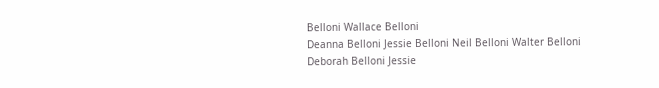Belloni Wallace Belloni
Deanna Belloni Jessie Belloni Neil Belloni Walter Belloni
Deborah Belloni Jessie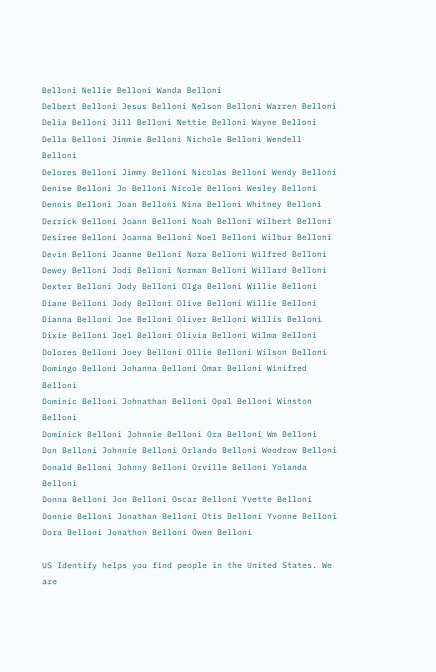Belloni Nellie Belloni Wanda Belloni
Delbert Belloni Jesus Belloni Nelson Belloni Warren Belloni
Delia Belloni Jill Belloni Nettie Belloni Wayne Belloni
Della Belloni Jimmie Belloni Nichole Belloni Wendell Belloni
Delores Belloni Jimmy Belloni Nicolas Belloni Wendy Belloni
Denise Belloni Jo Belloni Nicole Belloni Wesley Belloni
Dennis Belloni Joan Belloni Nina Belloni Whitney Belloni
Derrick Belloni Joann Belloni Noah Belloni Wilbert Belloni
Desiree Belloni Joanna Belloni Noel Belloni Wilbur Belloni
Devin Belloni Joanne Belloni Nora Belloni Wilfred Belloni
Dewey Belloni Jodi Belloni Norman Belloni Willard Belloni
Dexter Belloni Jody Belloni Olga Belloni Willie Belloni
Diane Belloni Jody Belloni Olive Belloni Willie Belloni
Dianna Belloni Joe Belloni Oliver Belloni Willis Belloni
Dixie Belloni Joel Belloni Olivia Belloni Wilma Belloni
Dolores Belloni Joey Belloni Ollie Belloni Wilson Belloni
Domingo Belloni Johanna Belloni Omar Belloni Winifred Belloni
Dominic Belloni Johnathan Belloni Opal Belloni Winston Belloni
Dominick Belloni Johnnie Belloni Ora Belloni Wm Belloni
Don Belloni Johnnie Belloni Orlando Belloni Woodrow Belloni
Donald Belloni Johnny Belloni Orville Belloni Yolanda Belloni
Donna Belloni Jon Belloni Oscar Belloni Yvette Belloni
Donnie Belloni Jonathan Belloni Otis Belloni Yvonne Belloni
Dora Belloni Jonathon Belloni Owen Belloni

US Identify helps you find people in the United States. We are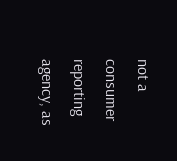not a consumer reporting agency, as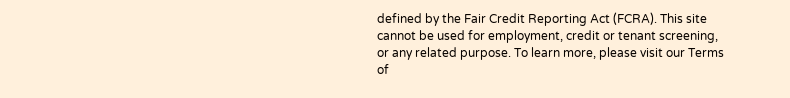defined by the Fair Credit Reporting Act (FCRA). This site cannot be used for employment, credit or tenant screening, or any related purpose. To learn more, please visit our Terms of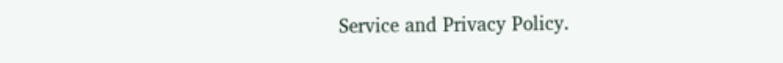Service and Privacy Policy.